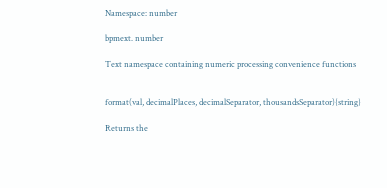Namespace: number

bpmext. number

Text namespace containing numeric processing convenience functions


format(val, decimalPlaces, decimalSeparator, thousandsSeparator){string}

Returns the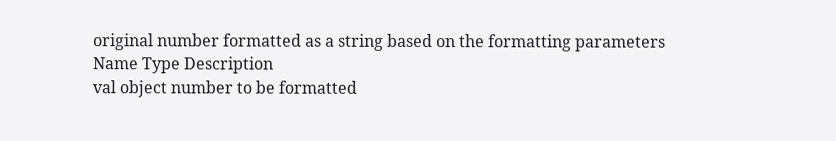original number formatted as a string based on the formatting parameters
Name Type Description
val object number to be formatted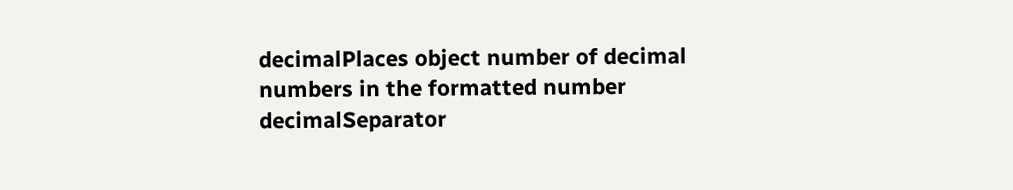decimalPlaces object number of decimal numbers in the formatted number
decimalSeparator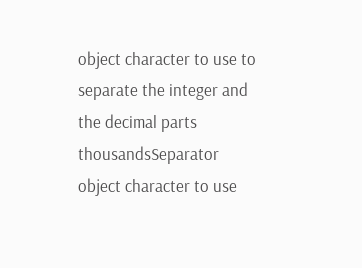object character to use to separate the integer and the decimal parts
thousandsSeparator object character to use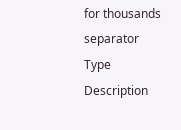for thousands separator
Type Description